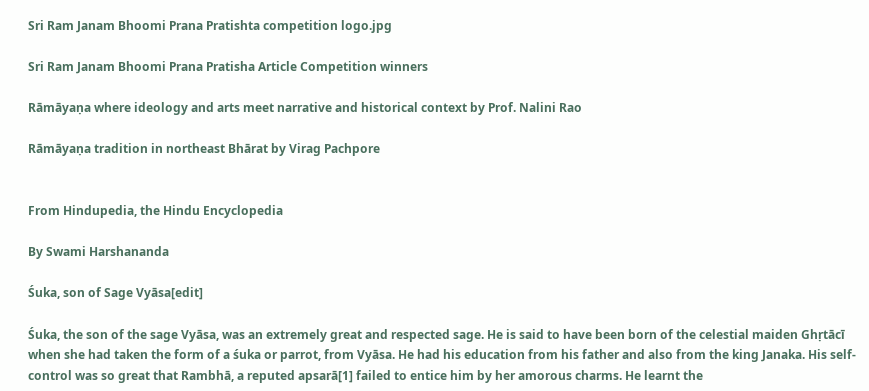Sri Ram Janam Bhoomi Prana Pratishta competition logo.jpg

Sri Ram Janam Bhoomi Prana Pratisha Article Competition winners

Rāmāyaṇa where ideology and arts meet narrative and historical context by Prof. Nalini Rao

Rāmāyaṇa tradition in northeast Bhārat by Virag Pachpore


From Hindupedia, the Hindu Encyclopedia

By Swami Harshananda

Śuka, son of Sage Vyāsa[edit]

Śuka, the son of the sage Vyāsa, was an extremely great and respected sage. He is said to have been born of the celestial maiden Ghṛtācī when she had taken the form of a śuka or parrot, from Vyāsa. He had his education from his father and also from the king Janaka. His self-control was so great that Rambhā, a reputed apsarā[1] failed to entice him by her amorous charms. He learnt the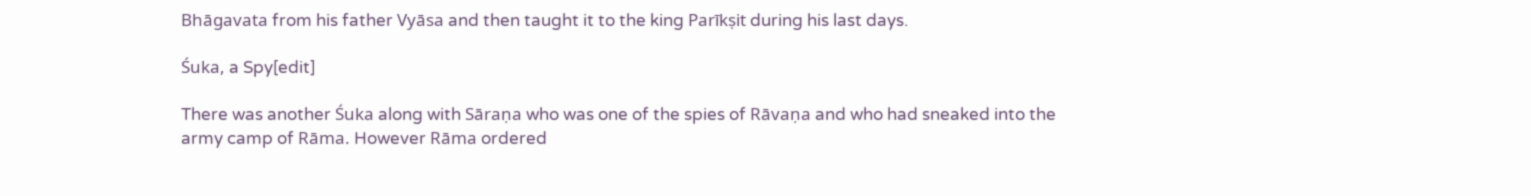Bhāgavata from his father Vyāsa and then taught it to the king Parīkṣit during his last days.

Śuka, a Spy[edit]

There was another Śuka along with Sāraṇa who was one of the spies of Rāvaṇa and who had sneaked into the army camp of Rāma. However Rāma ordered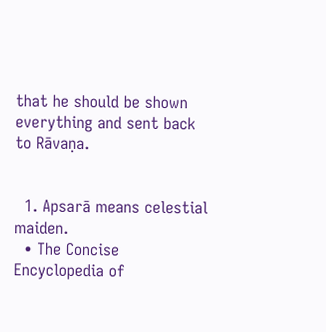that he should be shown everything and sent back to Rāvaṇa.


  1. Apsarā means celestial maiden.
  • The Concise Encyclopedia of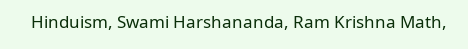Hinduism, Swami Harshananda, Ram Krishna Math,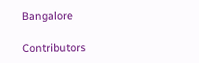Bangalore

Contributors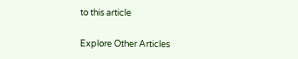to this article

Explore Other Articles